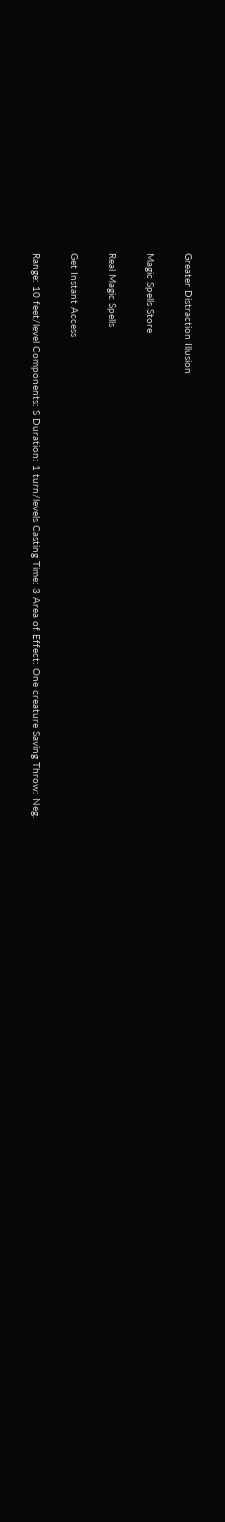Greater Distraction Illusion

Magic Spells Store

Real Magic Spells

Get Instant Access

Range: 10 feet/level Components: S Duration: 1 turn/levels Casting Time: 3 Area of Effect: One creature Saving Throw: Neg.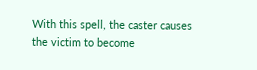With this spell, the caster causes the victim to become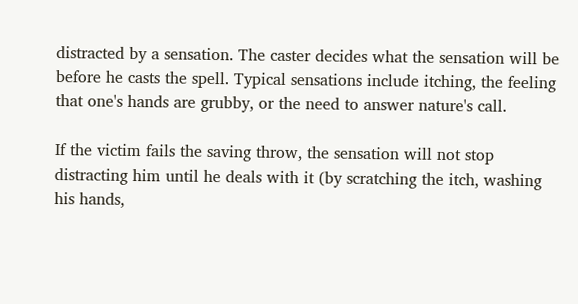distracted by a sensation. The caster decides what the sensation will be before he casts the spell. Typical sensations include itching, the feeling that one's hands are grubby, or the need to answer nature's call.

If the victim fails the saving throw, the sensation will not stop distracting him until he deals with it (by scratching the itch, washing his hands,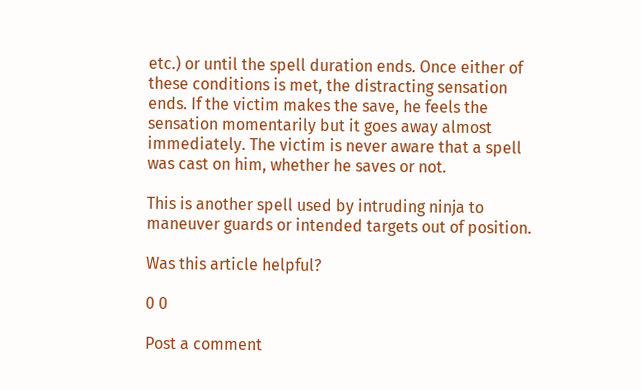etc.) or until the spell duration ends. Once either of these conditions is met, the distracting sensation ends. If the victim makes the save, he feels the sensation momentarily but it goes away almost immediately. The victim is never aware that a spell was cast on him, whether he saves or not.

This is another spell used by intruding ninja to maneuver guards or intended targets out of position.

Was this article helpful?

0 0

Post a comment